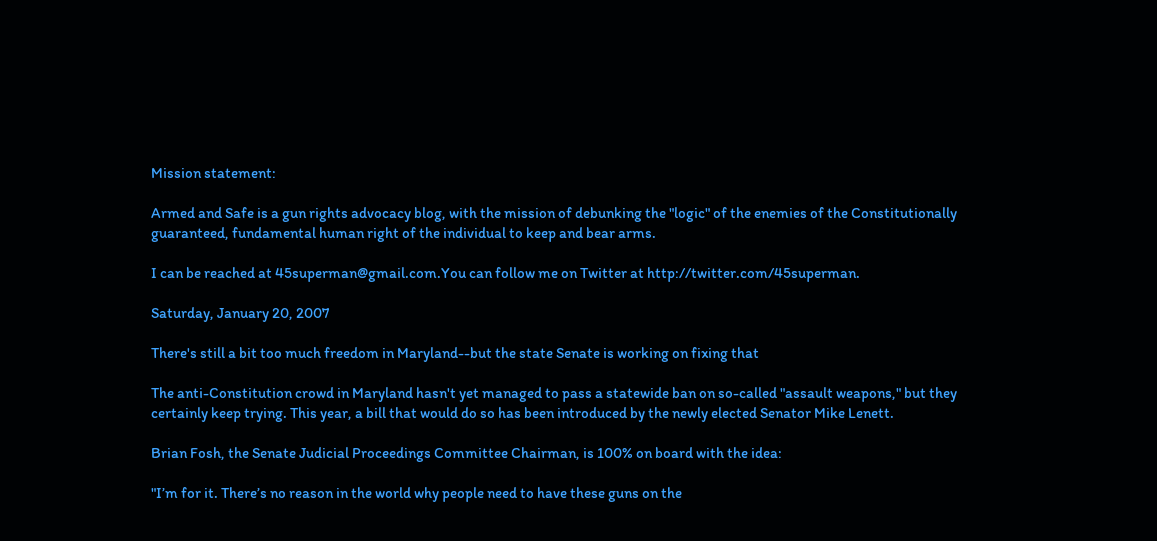Mission statement:

Armed and Safe is a gun rights advocacy blog, with the mission of debunking the "logic" of the enemies of the Constitutionally guaranteed, fundamental human right of the individual to keep and bear arms.

I can be reached at 45superman@gmail.com.You can follow me on Twitter at http://twitter.com/45superman.

Saturday, January 20, 2007

There's still a bit too much freedom in Maryland--but the state Senate is working on fixing that

The anti-Constitution crowd in Maryland hasn't yet managed to pass a statewide ban on so-called "assault weapons," but they certainly keep trying. This year, a bill that would do so has been introduced by the newly elected Senator Mike Lenett.

Brian Fosh, the Senate Judicial Proceedings Committee Chairman, is 100% on board with the idea:

"I’m for it. There’s no reason in the world why people need to have these guns on the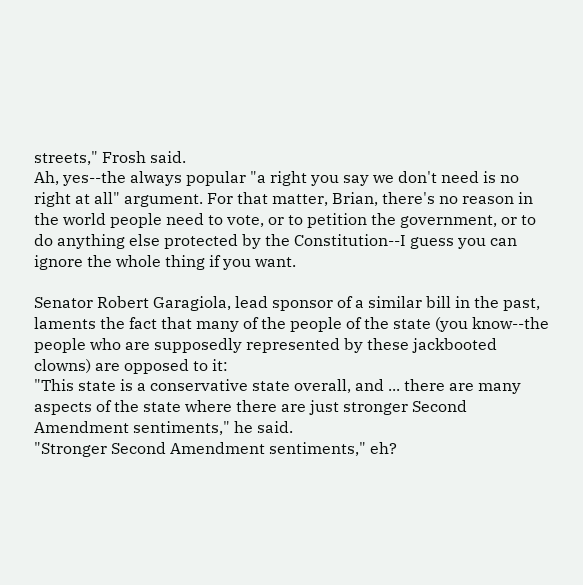streets," Frosh said.
Ah, yes--the always popular "a right you say we don't need is no right at all" argument. For that matter, Brian, there's no reason in the world people need to vote, or to petition the government, or to do anything else protected by the Constitution--I guess you can ignore the whole thing if you want.

Senator Robert Garagiola, lead sponsor of a similar bill in the past, laments the fact that many of the people of the state (you know--the people who are supposedly represented by these jackbooted clowns) are opposed to it:
"This state is a conservative state overall, and ... there are many aspects of the state where there are just stronger Second Amendment sentiments," he said.
"Stronger Second Amendment sentiments," eh?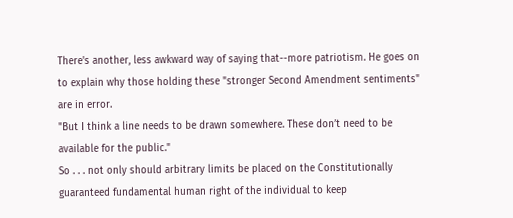There's another, less awkward way of saying that--more patriotism. He goes on to explain why those holding these "stronger Second Amendment sentiments" are in error.
"But I think a line needs to be drawn somewhere. These don’t need to be available for the public."
So . . . not only should arbitrary limits be placed on the Constitutionally guaranteed fundamental human right of the individual to keep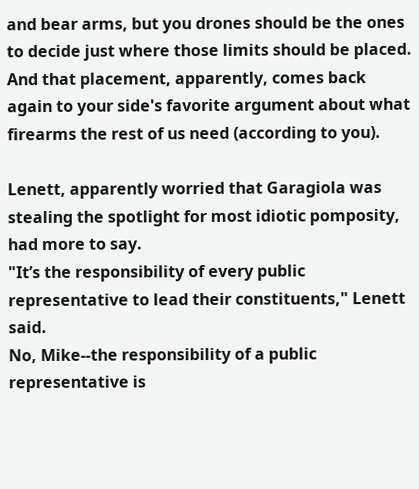and bear arms, but you drones should be the ones to decide just where those limits should be placed. And that placement, apparently, comes back again to your side's favorite argument about what firearms the rest of us need (according to you).

Lenett, apparently worried that Garagiola was stealing the spotlight for most idiotic pomposity, had more to say.
"It’s the responsibility of every public representative to lead their constituents," Lenett said.
No, Mike--the responsibility of a public representative is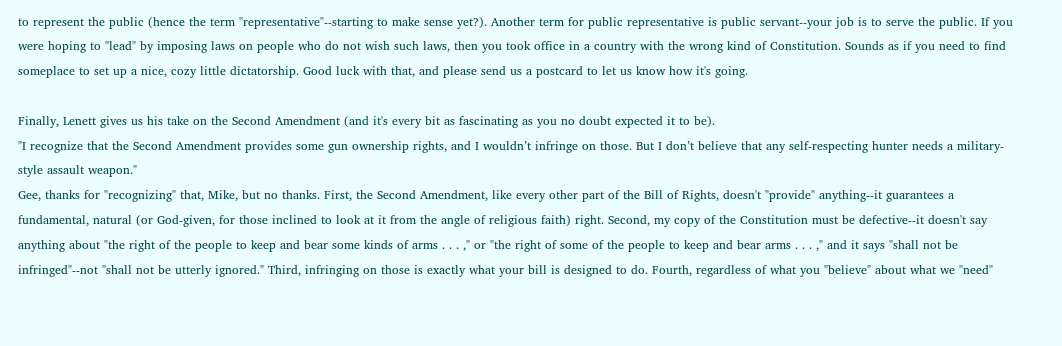to represent the public (hence the term "representative"--starting to make sense yet?). Another term for public representative is public servant--your job is to serve the public. If you were hoping to "lead" by imposing laws on people who do not wish such laws, then you took office in a country with the wrong kind of Constitution. Sounds as if you need to find someplace to set up a nice, cozy little dictatorship. Good luck with that, and please send us a postcard to let us know how it's going.

Finally, Lenett gives us his take on the Second Amendment (and it's every bit as fascinating as you no doubt expected it to be).
"I recognize that the Second Amendment provides some gun ownership rights, and I wouldn’t infringe on those. But I don’t believe that any self-respecting hunter needs a military-style assault weapon."
Gee, thanks for "recognizing" that, Mike, but no thanks. First, the Second Amendment, like every other part of the Bill of Rights, doesn't "provide" anything--it guarantees a fundamental, natural (or God-given, for those inclined to look at it from the angle of religious faith) right. Second, my copy of the Constitution must be defective--it doesn't say anything about "the right of the people to keep and bear some kinds of arms . . . ," or "the right of some of the people to keep and bear arms . . . ," and it says "shall not be infringed"--not "shall not be utterly ignored." Third, infringing on those is exactly what your bill is designed to do. Fourth, regardless of what you "believe" about what we "need"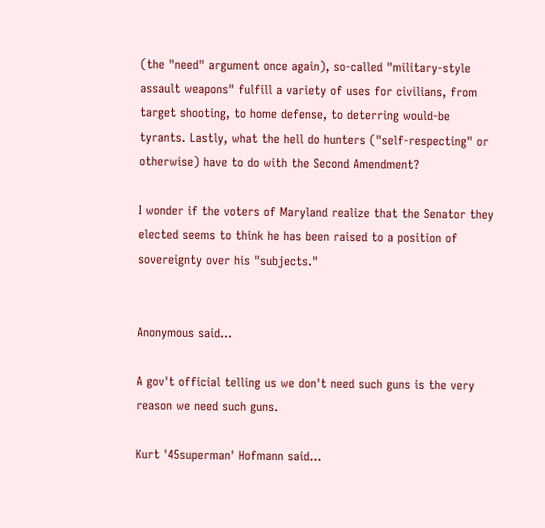(the "need" argument once again), so-called "military-style assault weapons" fulfill a variety of uses for civilians, from target shooting, to home defense, to deterring would-be tyrants. Lastly, what the hell do hunters ("self-respecting" or otherwise) have to do with the Second Amendment?

I wonder if the voters of Maryland realize that the Senator they elected seems to think he has been raised to a position of sovereignty over his "subjects."


Anonymous said...

A gov't official telling us we don't need such guns is the very reason we need such guns.

Kurt '45superman' Hofmann said...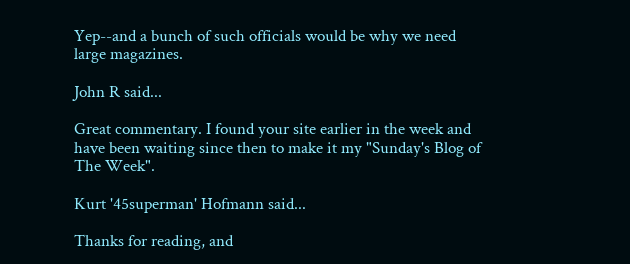Yep--and a bunch of such officials would be why we need large magazines.

John R said...

Great commentary. I found your site earlier in the week and have been waiting since then to make it my "Sunday's Blog of The Week".

Kurt '45superman' Hofmann said...

Thanks for reading, and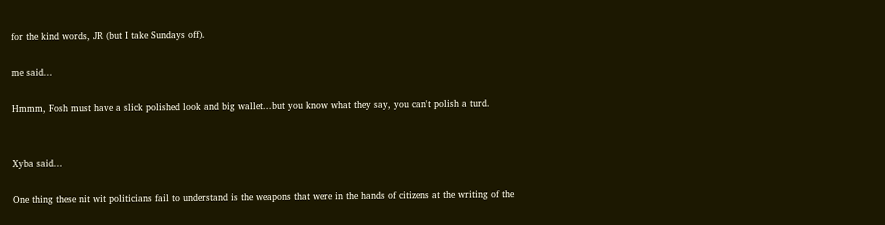for the kind words, JR (but I take Sundays off).

me said...

Hmmm, Fosh must have a slick polished look and big wallet...but you know what they say, you can't polish a turd.


Xyba said...

One thing these nit wit politicians fail to understand is the weapons that were in the hands of citizens at the writing of the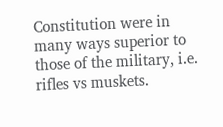Constitution were in many ways superior to those of the military, i.e. rifles vs muskets.